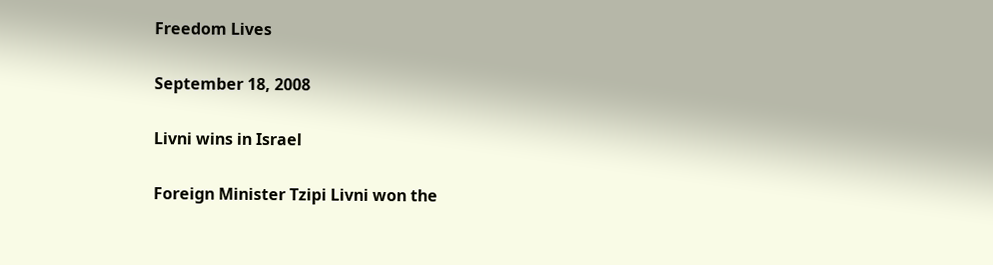Freedom Lives

September 18, 2008

Livni wins in Israel

Foreign Minister Tzipi Livni won the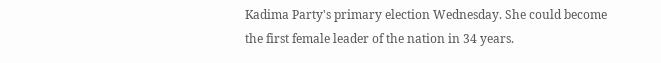Kadima Party's primary election Wednesday. She could become the first female leader of the nation in 34 years.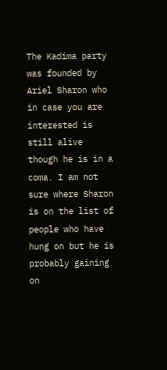The Kadima party was founded by Ariel Sharon who in case you are interested is still alive though he is in a coma. I am not sure where Sharon is on the list of people who have hung on but he is probably gaining on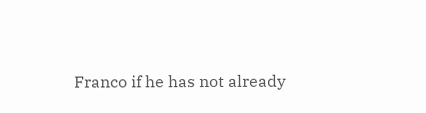Franco if he has not already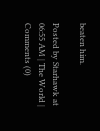beaten him.

Posted by Starhawk at 06:55 AM | The World | Comments (0)